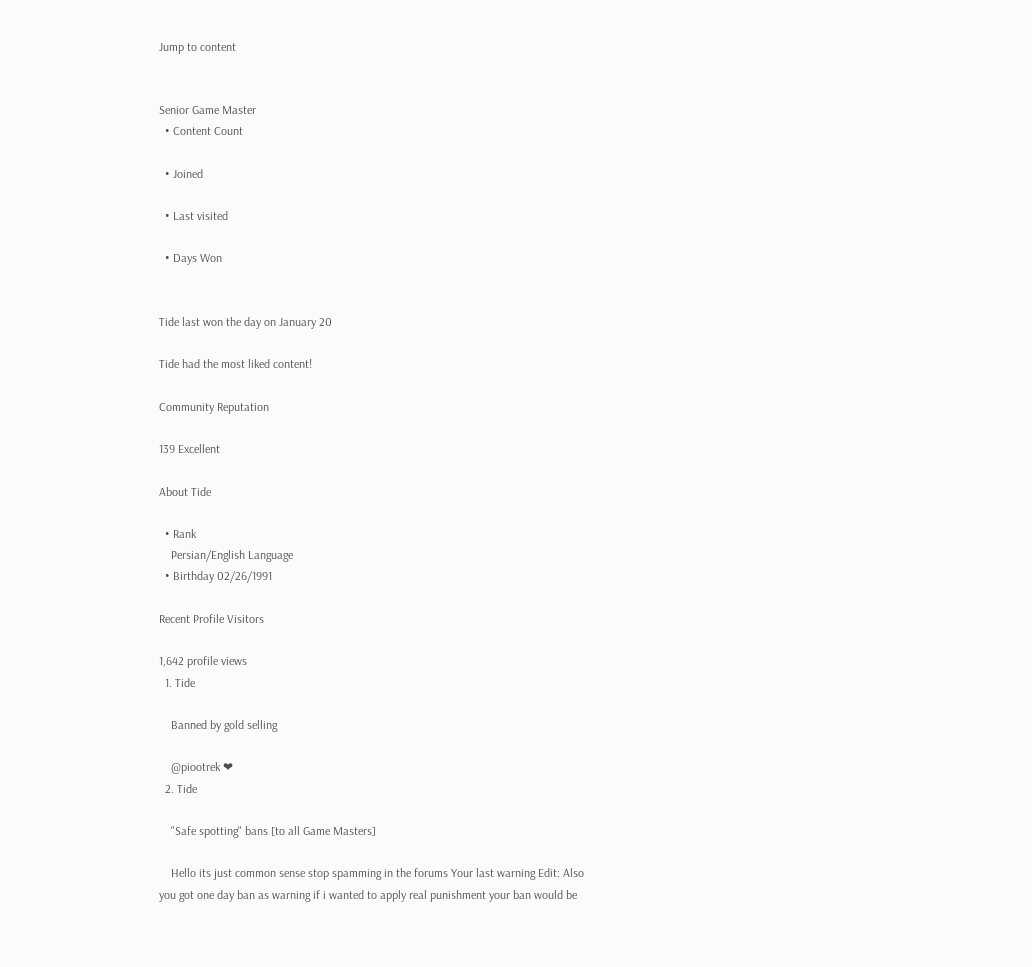Jump to content


Senior Game Master
  • Content Count

  • Joined

  • Last visited

  • Days Won


Tide last won the day on January 20

Tide had the most liked content!

Community Reputation

139 Excellent

About Tide

  • Rank
    Persian/English Language
  • Birthday 02/26/1991

Recent Profile Visitors

1,642 profile views
  1. Tide

    Banned by gold selling

    @piootrek ❤
  2. Tide

    "Safe spotting" bans [to all Game Masters]

    Hello its just common sense stop spamming in the forums Your last warning Edit: Also you got one day ban as warning if i wanted to apply real punishment your ban would be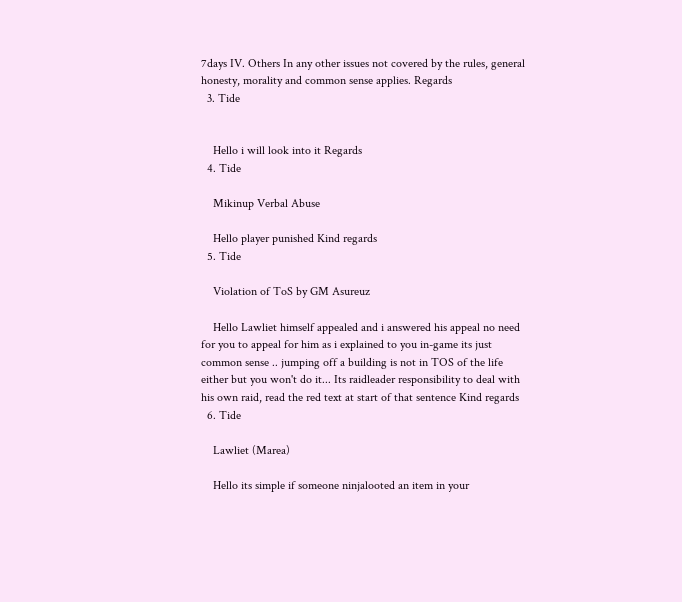7days IV. Others In any other issues not covered by the rules, general honesty, morality and common sense applies. Regards
  3. Tide


    Hello i will look into it Regards
  4. Tide

    Mikinup Verbal Abuse

    Hello player punished Kind regards
  5. Tide

    Violation of ToS by GM Asureuz

    Hello Lawliet himself appealed and i answered his appeal no need for you to appeal for him as i explained to you in-game its just common sense .. jumping off a building is not in TOS of the life either but you won't do it... Its raidleader responsibility to deal with his own raid, read the red text at start of that sentence Kind regards
  6. Tide

    Lawliet (Marea)

    Hello its simple if someone ninjalooted an item in your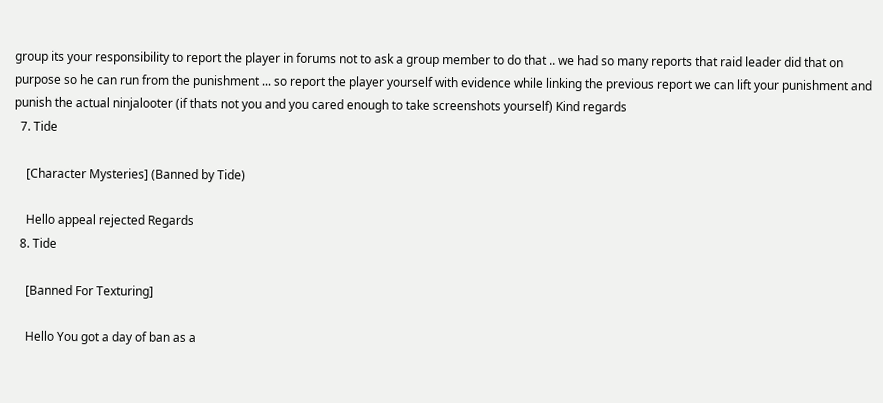group its your responsibility to report the player in forums not to ask a group member to do that .. we had so many reports that raid leader did that on purpose so he can run from the punishment ... so report the player yourself with evidence while linking the previous report we can lift your punishment and punish the actual ninjalooter (if thats not you and you cared enough to take screenshots yourself) Kind regards
  7. Tide

    [Character Mysteries] (Banned by Tide)

    Hello appeal rejected Regards
  8. Tide

    [Banned For Texturing]

    Hello You got a day of ban as a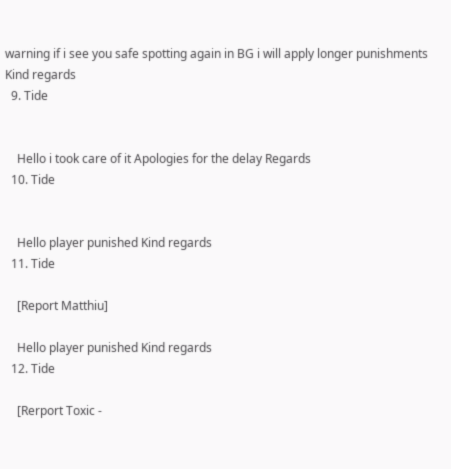warning if i see you safe spotting again in BG i will apply longer punishments Kind regards
  9. Tide


    Hello i took care of it Apologies for the delay Regards
  10. Tide


    Hello player punished Kind regards
  11. Tide

    [Report Matthiu]

    Hello player punished Kind regards
  12. Tide

    [Rerport Toxic -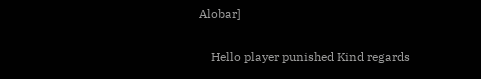Alobar]

    Hello player punished Kind regards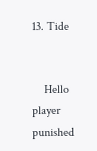13. Tide


    Hello player punished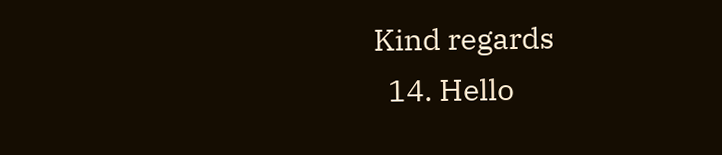Kind regards
  14. Hello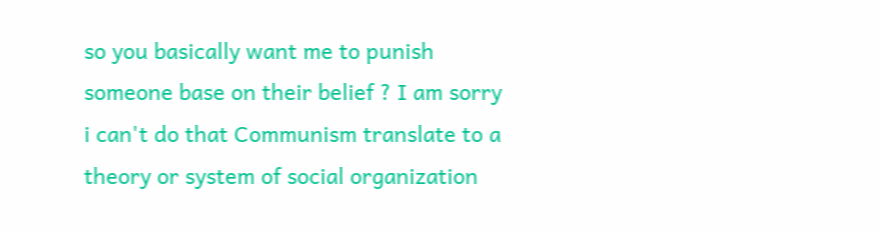so you basically want me to punish someone base on their belief ? I am sorry i can't do that Communism translate to a theory or system of social organization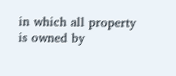in which all property is owned by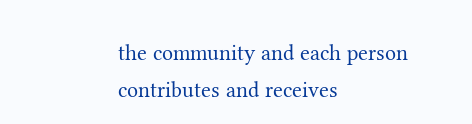the community and each person contributes and receives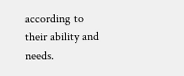according to their ability and needs.